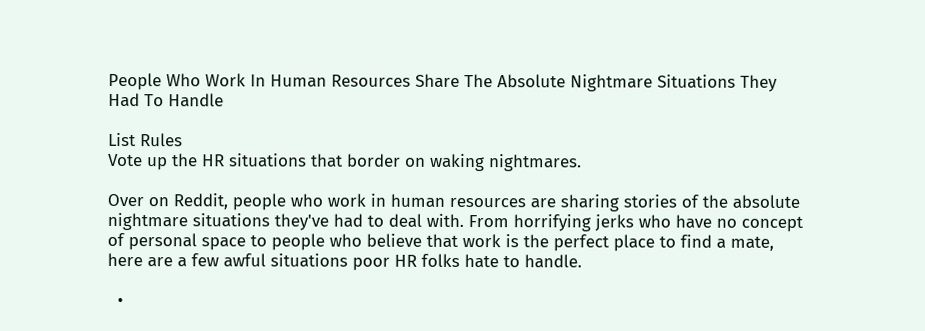People Who Work In Human Resources Share The Absolute Nightmare Situations They Had To Handle

List Rules
Vote up the HR situations that border on waking nightmares.

Over on Reddit, people who work in human resources are sharing stories of the absolute nightmare situations they've had to deal with. From horrifying jerks who have no concept of personal space to people who believe that work is the perfect place to find a mate, here are a few awful situations poor HR folks hate to handle.

  •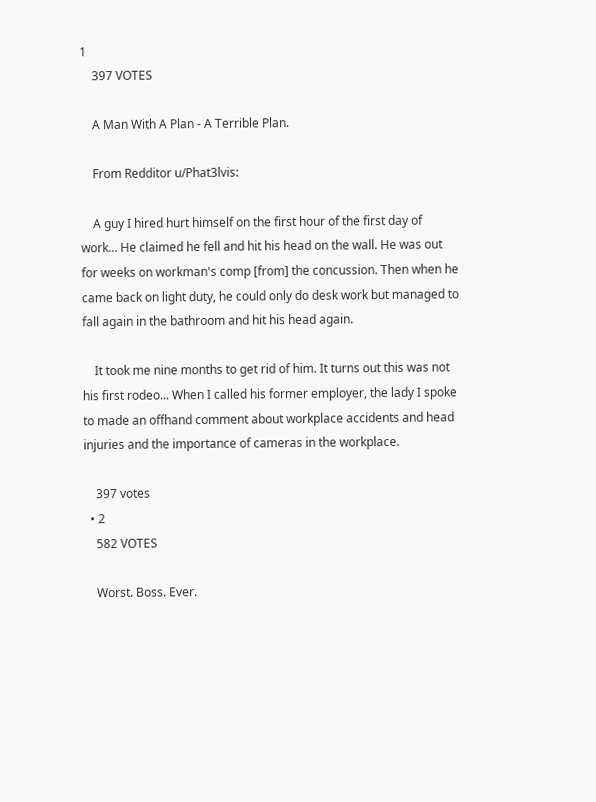1
    397 VOTES

    A Man With A Plan - A Terrible Plan.

    From Redditor u/Phat3lvis:

    A guy I hired hurt himself on the first hour of the first day of work... He claimed he fell and hit his head on the wall. He was out for weeks on workman's comp [from] the concussion. Then when he came back on light duty, he could only do desk work but managed to fall again in the bathroom and hit his head again.

    It took me nine months to get rid of him. It turns out this was not his first rodeo... When I called his former employer, the lady I spoke to made an offhand comment about workplace accidents and head injuries and the importance of cameras in the workplace.

    397 votes
  • 2
    582 VOTES

    Worst. Boss. Ever.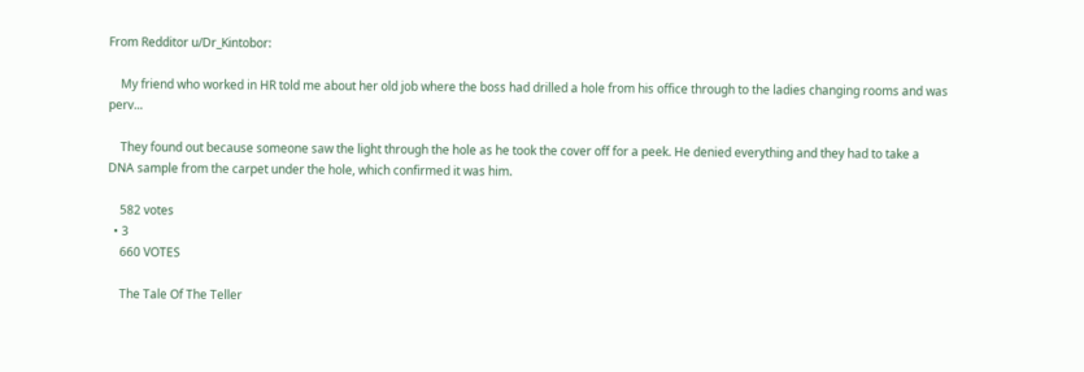From Redditor u/Dr_Kintobor:

    My friend who worked in HR told me about her old job where the boss had drilled a hole from his office through to the ladies changing rooms and was perv...

    They found out because someone saw the light through the hole as he took the cover off for a peek. He denied everything and they had to take a DNA sample from the carpet under the hole, which confirmed it was him.

    582 votes
  • 3
    660 VOTES

    The Tale Of The Teller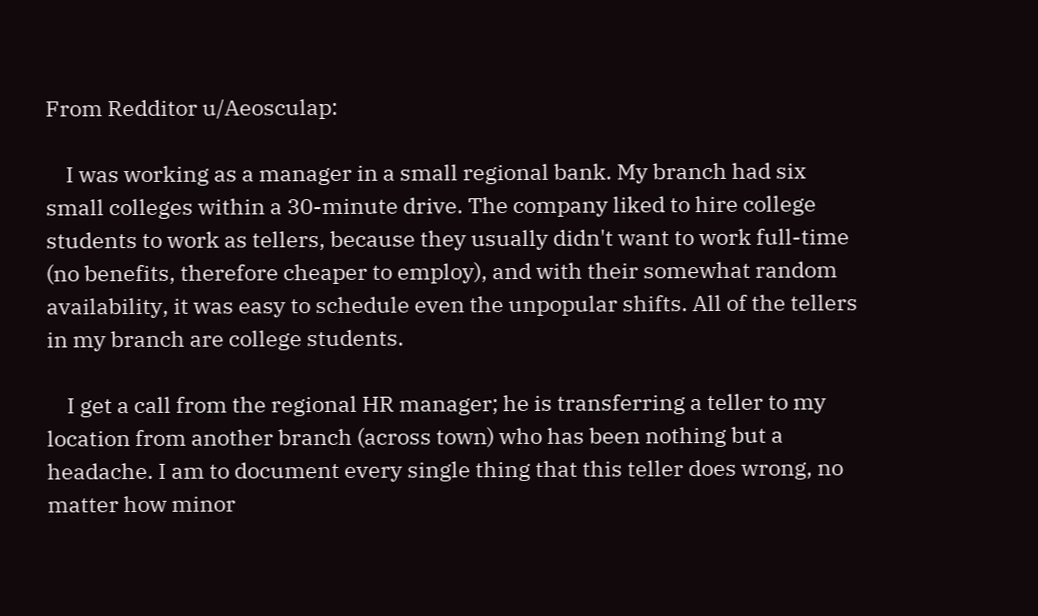From Redditor u/Aeosculap:

    I was working as a manager in a small regional bank. My branch had six small colleges within a 30-minute drive. The company liked to hire college students to work as tellers, because they usually didn't want to work full-time (no benefits, therefore cheaper to employ), and with their somewhat random availability, it was easy to schedule even the unpopular shifts. All of the tellers in my branch are college students.

    I get a call from the regional HR manager; he is transferring a teller to my location from another branch (across town) who has been nothing but a headache. I am to document every single thing that this teller does wrong, no matter how minor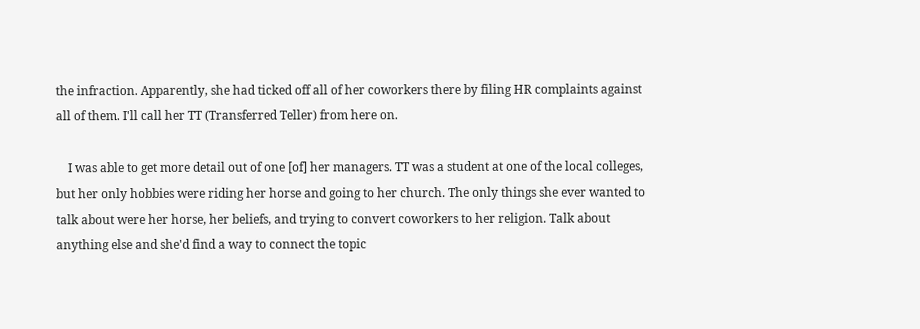the infraction. Apparently, she had ticked off all of her coworkers there by filing HR complaints against all of them. I'll call her TT (Transferred Teller) from here on.

    I was able to get more detail out of one [of] her managers. TT was a student at one of the local colleges, but her only hobbies were riding her horse and going to her church. The only things she ever wanted to talk about were her horse, her beliefs, and trying to convert coworkers to her religion. Talk about anything else and she'd find a way to connect the topic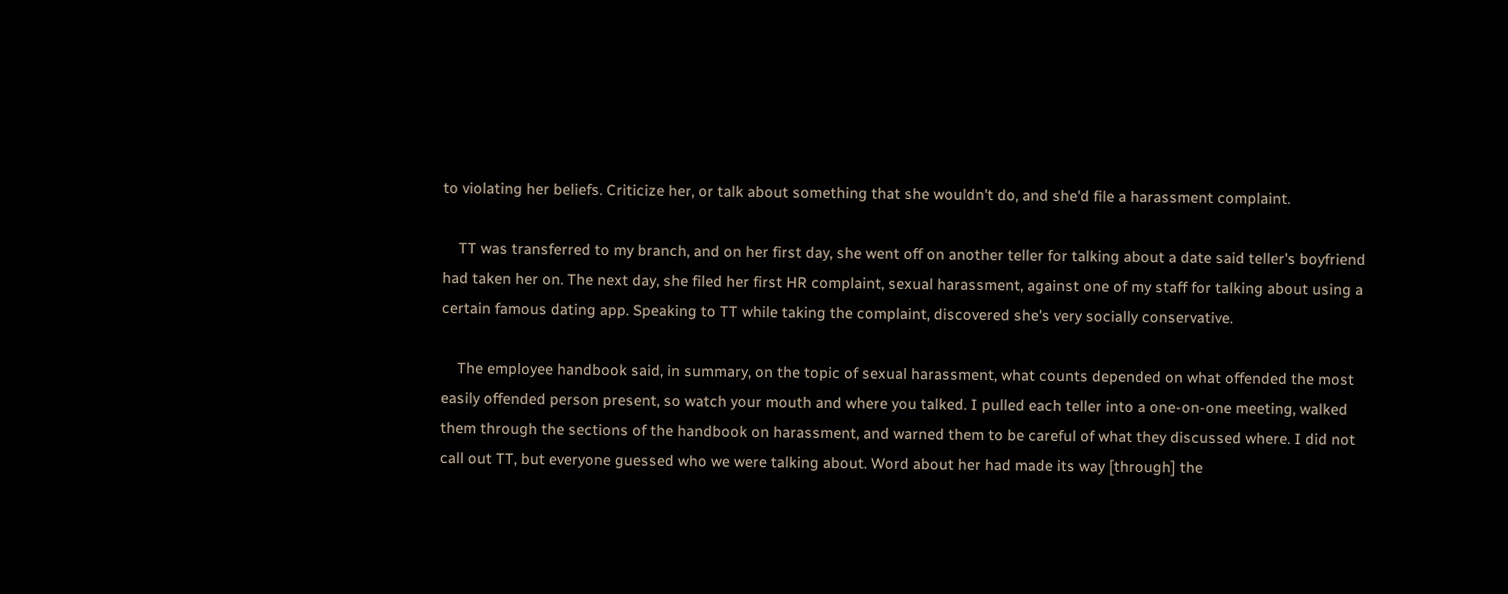to violating her beliefs. Criticize her, or talk about something that she wouldn't do, and she'd file a harassment complaint.

    TT was transferred to my branch, and on her first day, she went off on another teller for talking about a date said teller's boyfriend had taken her on. The next day, she filed her first HR complaint, sexual harassment, against one of my staff for talking about using a certain famous dating app. Speaking to TT while taking the complaint, discovered she's very socially conservative.

    The employee handbook said, in summary, on the topic of sexual harassment, what counts depended on what offended the most easily offended person present, so watch your mouth and where you talked. I pulled each teller into a one-on-one meeting, walked them through the sections of the handbook on harassment, and warned them to be careful of what they discussed where. I did not call out TT, but everyone guessed who we were talking about. Word about her had made its way [through] the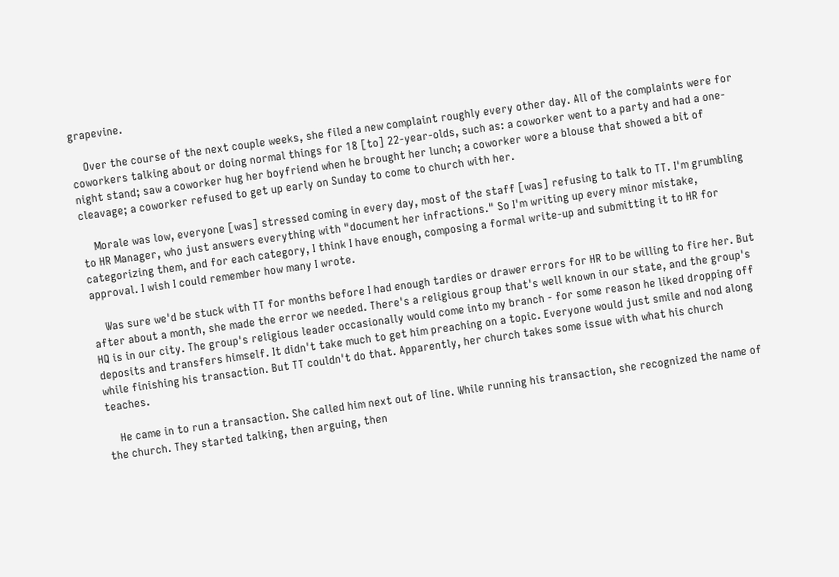grapevine.

    Over the course of the next couple weeks, she filed a new complaint roughly every other day. All of the complaints were for coworkers talking about or doing normal things for 18 [to] 22-year-olds, such as: a coworker went to a party and had a one-night stand; saw a coworker hug her boyfriend when he brought her lunch; a coworker wore a blouse that showed a bit of cleavage; a coworker refused to get up early on Sunday to come to church with her.

    Morale was low, everyone [was] stressed coming in every day, most of the staff [was] refusing to talk to TT. I'm grumbling to HR Manager, who just answers everything with "document her infractions." So I'm writing up every minor mistake, categorizing them, and for each category, I think I have enough, composing a formal write-up and submitting it to HR for approval. I wish I could remember how many I wrote.

    Was sure we'd be stuck with TT for months before I had enough tardies or drawer errors for HR to be willing to fire her. But after about a month, she made the error we needed. There's a religious group that's well known in our state, and the group's HQ is in our city. The group's religious leader occasionally would come into my branch - for some reason he liked dropping off deposits and transfers himself. It didn't take much to get him preaching on a topic. Everyone would just smile and nod along while finishing his transaction. But TT couldn't do that. Apparently, her church takes some issue with what his church teaches.

    He came in to run a transaction. She called him next out of line. While running his transaction, she recognized the name of the church. They started talking, then arguing, then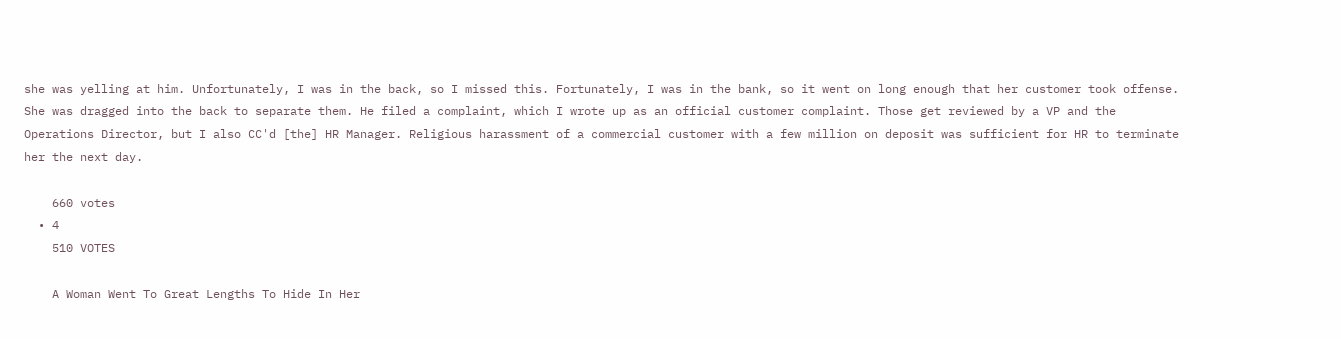she was yelling at him. Unfortunately, I was in the back, so I missed this. Fortunately, I was in the bank, so it went on long enough that her customer took offense. She was dragged into the back to separate them. He filed a complaint, which I wrote up as an official customer complaint. Those get reviewed by a VP and the Operations Director, but I also CC'd [the] HR Manager. Religious harassment of a commercial customer with a few million on deposit was sufficient for HR to terminate her the next day.

    660 votes
  • 4
    510 VOTES

    A Woman Went To Great Lengths To Hide In Her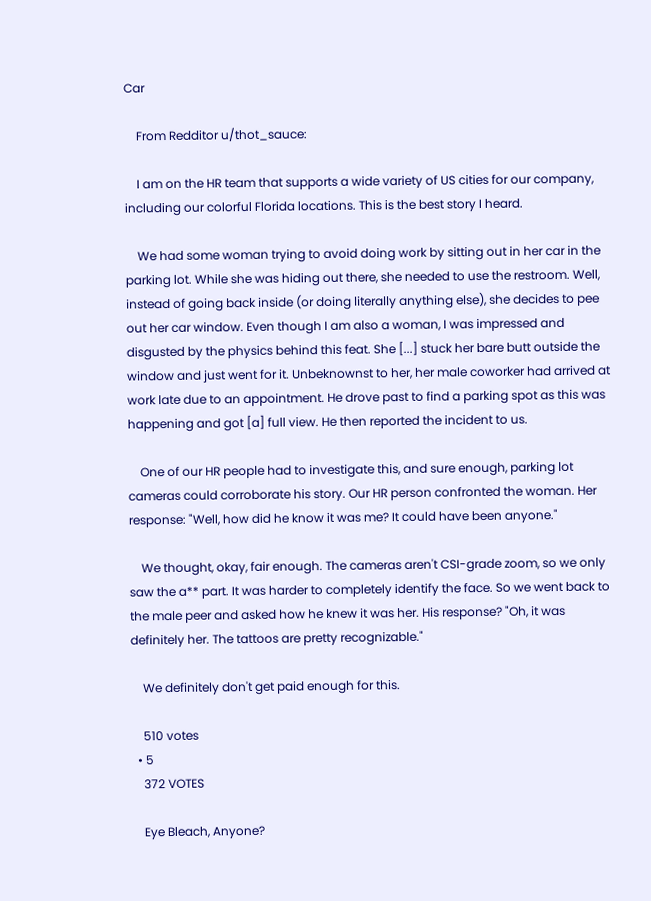Car

    From Redditor u/thot_sauce:

    I am on the HR team that supports a wide variety of US cities for our company, including our colorful Florida locations. This is the best story I heard.

    We had some woman trying to avoid doing work by sitting out in her car in the parking lot. While she was hiding out there, she needed to use the restroom. Well, instead of going back inside (or doing literally anything else), she decides to pee out her car window. Even though I am also a woman, I was impressed and disgusted by the physics behind this feat. She [...] stuck her bare butt outside the window and just went for it. Unbeknownst to her, her male coworker had arrived at work late due to an appointment. He drove past to find a parking spot as this was happening and got [a] full view. He then reported the incident to us.

    One of our HR people had to investigate this, and sure enough, parking lot cameras could corroborate his story. Our HR person confronted the woman. Her response: "Well, how did he know it was me? It could have been anyone."

    We thought, okay, fair enough. The cameras aren't CSI-grade zoom, so we only saw the a** part. It was harder to completely identify the face. So we went back to the male peer and asked how he knew it was her. His response? "Oh, it was definitely her. The tattoos are pretty recognizable."

    We definitely don't get paid enough for this.

    510 votes
  • 5
    372 VOTES

    Eye Bleach, Anyone?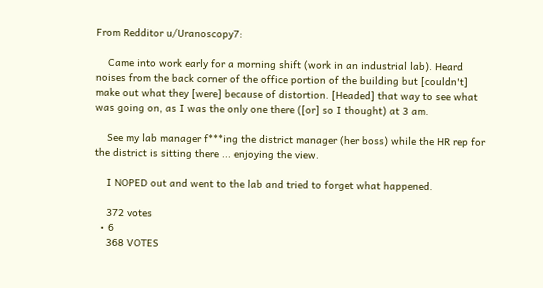From Redditor u/Uranoscopy7:

    Came into work early for a morning shift (work in an industrial lab). Heard noises from the back corner of the office portion of the building but [couldn't] make out what they [were] because of distortion. [Headed] that way to see what was going on, as I was the only one there ([or] so I thought) at 3 am.

    See my lab manager f***ing the district manager (her boss) while the HR rep for the district is sitting there ... enjoying the view.

    I NOPED out and went to the lab and tried to forget what happened.

    372 votes
  • 6
    368 VOTES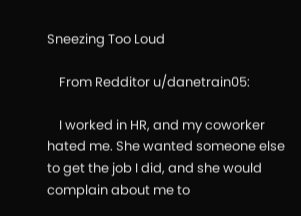Sneezing Too Loud

    From Redditor u/danetrain05:

    I worked in HR, and my coworker hated me. She wanted someone else to get the job I did, and she would complain about me to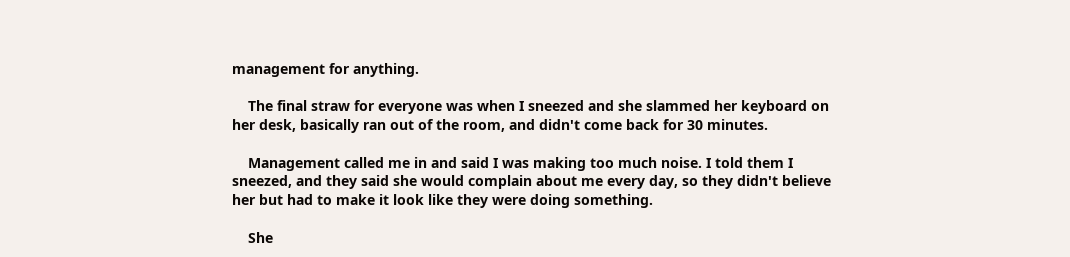management for anything.

    The final straw for everyone was when I sneezed and she slammed her keyboard on her desk, basically ran out of the room, and didn't come back for 30 minutes.

    Management called me in and said I was making too much noise. I told them I sneezed, and they said she would complain about me every day, so they didn't believe her but had to make it look like they were doing something.

    She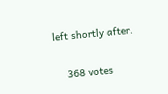left shortly after.

    368 votes